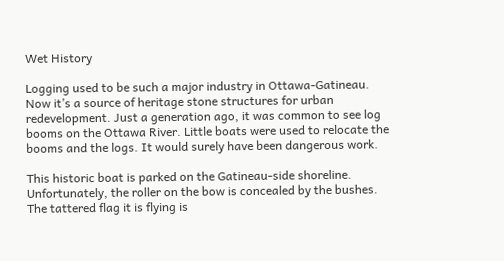Wet History

Logging used to be such a major industry in Ottawa-Gatineau. Now it’s a source of heritage stone structures for urban redevelopment. Just a generation ago, it was common to see log booms on the Ottawa River. Little boats were used to relocate the booms and the logs. It would surely have been dangerous work.

This historic boat is parked on the Gatineau-side shoreline. Unfortunately, the roller on the bow is concealed by the bushes. The tattered flag it is flying is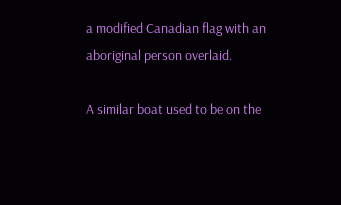a modified Canadian flag with an aboriginal person overlaid.

A similar boat used to be on the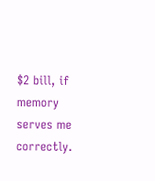$2 bill, if memory serves me correctly.